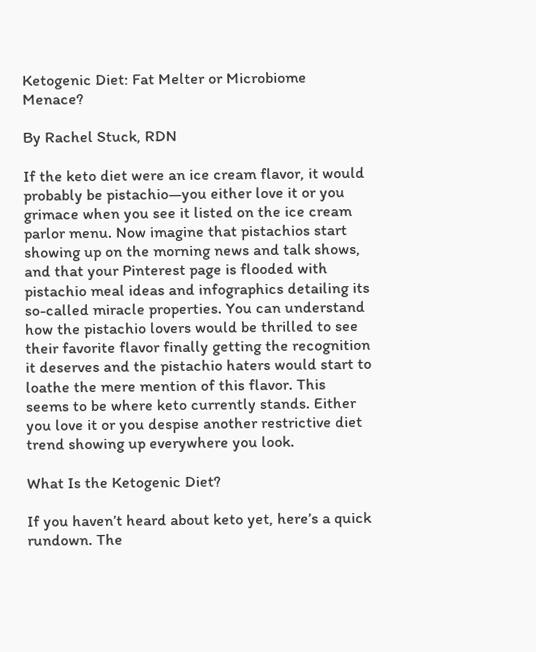Ketogenic Diet: Fat Melter or Microbiome Menace?

By Rachel Stuck, RDN

If the keto diet were an ice cream flavor, it would probably be pistachio—you either love it or you grimace when you see it listed on the ice cream parlor menu. Now imagine that pistachios start showing up on the morning news and talk shows, and that your Pinterest page is flooded with pistachio meal ideas and infographics detailing its so-called miracle properties. You can understand how the pistachio lovers would be thrilled to see their favorite flavor finally getting the recognition it deserves and the pistachio haters would start to loathe the mere mention of this flavor. This seems to be where keto currently stands. Either you love it or you despise another restrictive diet trend showing up everywhere you look.

What Is the Ketogenic Diet?

If you haven’t heard about keto yet, here’s a quick rundown. The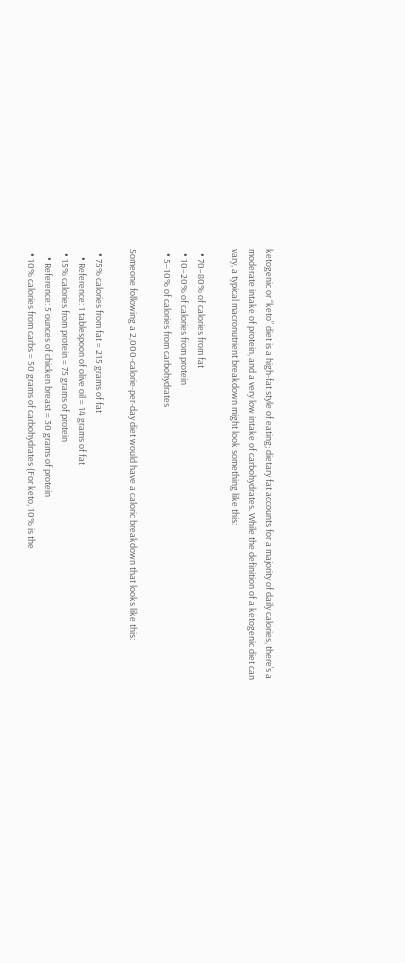ketogenic or “keto” diet is a high-fat style of eating; dietary fat accounts for a majority of daily calories, there’s a moderate intake of protein, and a very low intake of carbohydrates. While the definition of a ketogenic diet can vary, a typical macronutrient breakdown might look something like this:

  • 70–80% of calories from fat
  • 10–20% of calories from protein
  • 5–10% of calories from carbohydrates

Someone following a 2,000-calorie-per-day diet would have a caloric breakdown that looks like this:

  • 75% calories from fat = 215 grams of fat
    • Reference: 1 tablespoon of olive oil = 14 grams of fat
  • 15% calories from protein = 75 grams of protein
    • Reference: 5 ounces of chicken breast = 30 grams of protein
  • 10% calories from carbs = 50 grams of carbohydrates (For keto, 10% is the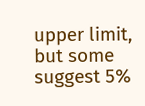upper limit, but some suggest 5%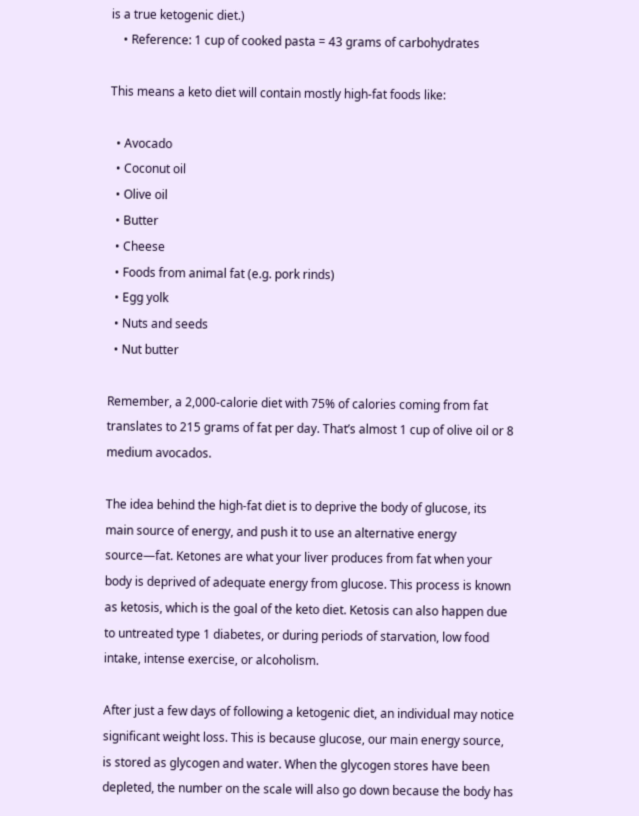is a true ketogenic diet.)
    • Reference: 1 cup of cooked pasta = 43 grams of carbohydrates

This means a keto diet will contain mostly high-fat foods like:

  • Avocado
  • Coconut oil
  • Olive oil
  • Butter
  • Cheese
  • Foods from animal fat (e.g. pork rinds)
  • Egg yolk
  • Nuts and seeds
  • Nut butter

Remember, a 2,000-calorie diet with 75% of calories coming from fat translates to 215 grams of fat per day. That’s almost 1 cup of olive oil or 8 medium avocados.

The idea behind the high-fat diet is to deprive the body of glucose, its main source of energy, and push it to use an alternative energy source—fat. Ketones are what your liver produces from fat when your body is deprived of adequate energy from glucose. This process is known as ketosis, which is the goal of the keto diet. Ketosis can also happen due to untreated type 1 diabetes, or during periods of starvation, low food intake, intense exercise, or alcoholism.

After just a few days of following a ketogenic diet, an individual may notice significant weight loss. This is because glucose, our main energy source, is stored as glycogen and water. When the glycogen stores have been depleted, the number on the scale will also go down because the body has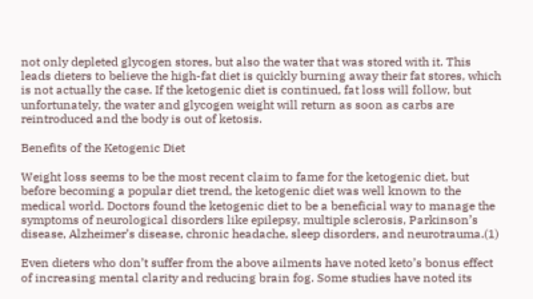not only depleted glycogen stores, but also the water that was stored with it. This leads dieters to believe the high-fat diet is quickly burning away their fat stores, which is not actually the case. If the ketogenic diet is continued, fat loss will follow, but unfortunately, the water and glycogen weight will return as soon as carbs are reintroduced and the body is out of ketosis.

Benefits of the Ketogenic Diet

Weight loss seems to be the most recent claim to fame for the ketogenic diet, but before becoming a popular diet trend, the ketogenic diet was well known to the medical world. Doctors found the ketogenic diet to be a beneficial way to manage the symptoms of neurological disorders like epilepsy, multiple sclerosis, Parkinson’s disease, Alzheimer’s disease, chronic headache, sleep disorders, and neurotrauma.(1)

Even dieters who don’t suffer from the above ailments have noted keto’s bonus effect of increasing mental clarity and reducing brain fog. Some studies have noted its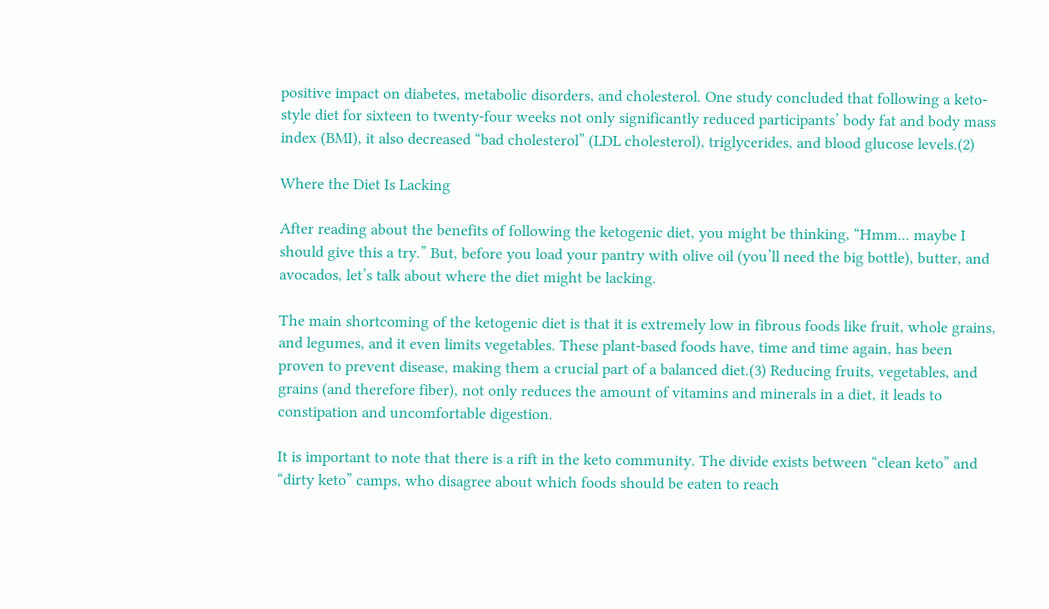positive impact on diabetes, metabolic disorders, and cholesterol. One study concluded that following a keto-style diet for sixteen to twenty-four weeks not only significantly reduced participants’ body fat and body mass index (BMI), it also decreased “bad cholesterol” (LDL cholesterol), triglycerides, and blood glucose levels.(2)

Where the Diet Is Lacking

After reading about the benefits of following the ketogenic diet, you might be thinking, “Hmm... maybe I should give this a try.” But, before you load your pantry with olive oil (you’ll need the big bottle), butter, and avocados, let’s talk about where the diet might be lacking.

The main shortcoming of the ketogenic diet is that it is extremely low in fibrous foods like fruit, whole grains, and legumes, and it even limits vegetables. These plant-based foods have, time and time again, has been proven to prevent disease, making them a crucial part of a balanced diet.(3) Reducing fruits, vegetables, and grains (and therefore fiber), not only reduces the amount of vitamins and minerals in a diet, it leads to constipation and uncomfortable digestion.

It is important to note that there is a rift in the keto community. The divide exists between “clean keto” and “dirty keto” camps, who disagree about which foods should be eaten to reach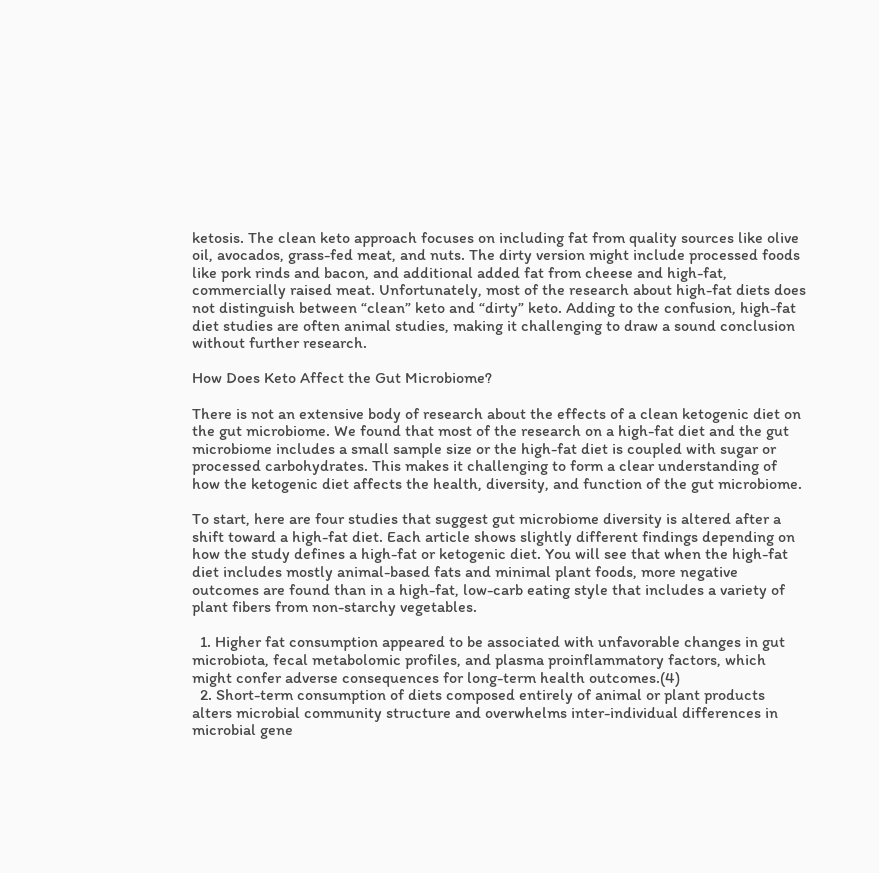ketosis. The clean keto approach focuses on including fat from quality sources like olive oil, avocados, grass-fed meat, and nuts. The dirty version might include processed foods like pork rinds and bacon, and additional added fat from cheese and high-fat, commercially raised meat. Unfortunately, most of the research about high-fat diets does not distinguish between “clean” keto and “dirty” keto. Adding to the confusion, high-fat diet studies are often animal studies, making it challenging to draw a sound conclusion without further research.

How Does Keto Affect the Gut Microbiome?

There is not an extensive body of research about the effects of a clean ketogenic diet on the gut microbiome. We found that most of the research on a high-fat diet and the gut microbiome includes a small sample size or the high-fat diet is coupled with sugar or processed carbohydrates. This makes it challenging to form a clear understanding of how the ketogenic diet affects the health, diversity, and function of the gut microbiome.

To start, here are four studies that suggest gut microbiome diversity is altered after a shift toward a high-fat diet. Each article shows slightly different findings depending on how the study defines a high-fat or ketogenic diet. You will see that when the high-fat diet includes mostly animal-based fats and minimal plant foods, more negative outcomes are found than in a high-fat, low-carb eating style that includes a variety of plant fibers from non-starchy vegetables.

  1. Higher fat consumption appeared to be associated with unfavorable changes in gut microbiota, fecal metabolomic profiles, and plasma proinflammatory factors, which might confer adverse consequences for long-term health outcomes.(4)
  2. Short-term consumption of diets composed entirely of animal or plant products alters microbial community structure and overwhelms inter-individual differences in microbial gene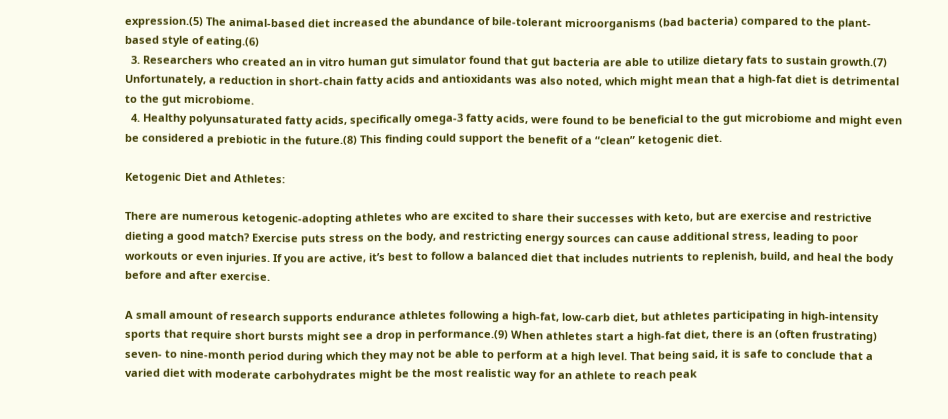expression.(5) The animal-based diet increased the abundance of bile-tolerant microorganisms (bad bacteria) compared to the plant-based style of eating.(6)
  3. Researchers who created an in vitro human gut simulator found that gut bacteria are able to utilize dietary fats to sustain growth.(7) Unfortunately, a reduction in short-chain fatty acids and antioxidants was also noted, which might mean that a high-fat diet is detrimental to the gut microbiome.
  4. Healthy polyunsaturated fatty acids, specifically omega-3 fatty acids, were found to be beneficial to the gut microbiome and might even be considered a prebiotic in the future.(8) This finding could support the benefit of a “clean” ketogenic diet.

Ketogenic Diet and Athletes:

There are numerous ketogenic-adopting athletes who are excited to share their successes with keto, but are exercise and restrictive dieting a good match? Exercise puts stress on the body, and restricting energy sources can cause additional stress, leading to poor workouts or even injuries. If you are active, it’s best to follow a balanced diet that includes nutrients to replenish, build, and heal the body before and after exercise.

A small amount of research supports endurance athletes following a high-fat, low-carb diet, but athletes participating in high-intensity sports that require short bursts might see a drop in performance.(9) When athletes start a high-fat diet, there is an (often frustrating) seven- to nine-month period during which they may not be able to perform at a high level. That being said, it is safe to conclude that a varied diet with moderate carbohydrates might be the most realistic way for an athlete to reach peak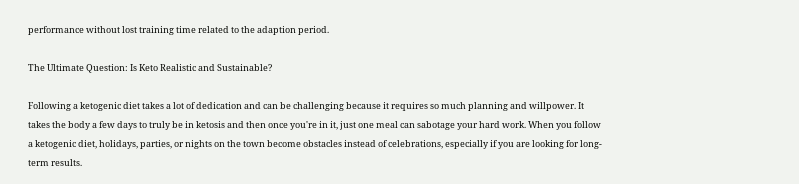performance without lost training time related to the adaption period.

The Ultimate Question: Is Keto Realistic and Sustainable?

Following a ketogenic diet takes a lot of dedication and can be challenging because it requires so much planning and willpower. It takes the body a few days to truly be in ketosis and then once you're in it, just one meal can sabotage your hard work. When you follow a ketogenic diet, holidays, parties, or nights on the town become obstacles instead of celebrations, especially if you are looking for long-term results.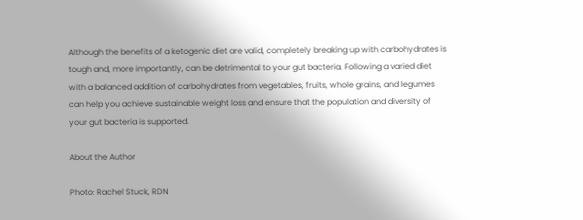Although the benefits of a ketogenic diet are valid, completely breaking up with carbohydrates is tough and, more importantly, can be detrimental to your gut bacteria. Following a varied diet with a balanced addition of carbohydrates from vegetables, fruits, whole grains, and legumes can help you achieve sustainable weight loss and ensure that the population and diversity of your gut bacteria is supported.

About the Author

Photo: Rachel Stuck, RDN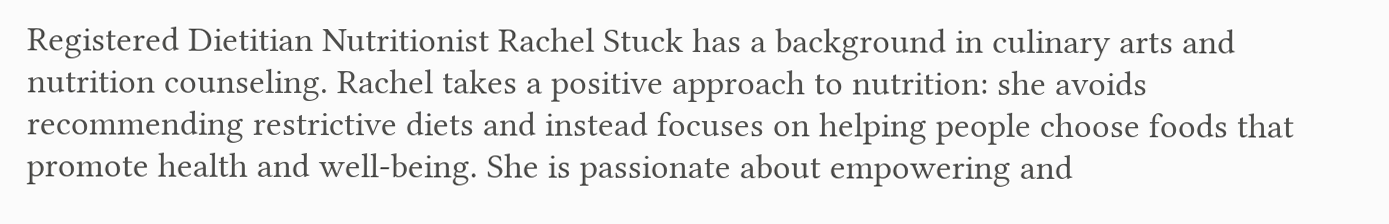Registered Dietitian Nutritionist Rachel Stuck has a background in culinary arts and nutrition counseling. Rachel takes a positive approach to nutrition: she avoids recommending restrictive diets and instead focuses on helping people choose foods that promote health and well-being. She is passionate about empowering and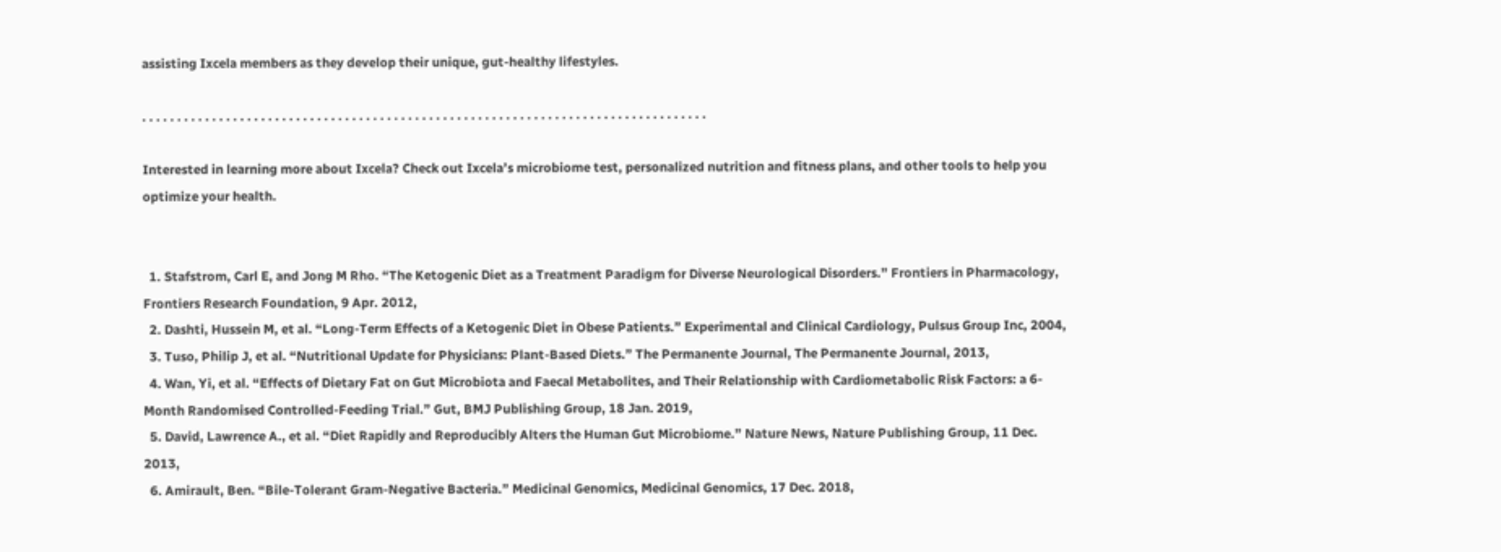assisting Ixcela members as they develop their unique, gut-healthy lifestyles.

. . . . . . . . . . . . . . . . . . . . . . . . . . . . . . . . . . . . . . . . . . . . . . . . . . . . . . . . . . . . . . . . . . . . . . . . . . . . . . . . .

Interested in learning more about Ixcela? Check out Ixcela’s microbiome test, personalized nutrition and fitness plans, and other tools to help you optimize your health.


  1. Stafstrom, Carl E, and Jong M Rho. “The Ketogenic Diet as a Treatment Paradigm for Diverse Neurological Disorders.” Frontiers in Pharmacology, Frontiers Research Foundation, 9 Apr. 2012,
  2. Dashti, Hussein M, et al. “Long-Term Effects of a Ketogenic Diet in Obese Patients.” Experimental and Clinical Cardiology, Pulsus Group Inc, 2004,
  3. Tuso, Philip J, et al. “Nutritional Update for Physicians: Plant-Based Diets.” The Permanente Journal, The Permanente Journal, 2013,
  4. Wan, Yi, et al. “Effects of Dietary Fat on Gut Microbiota and Faecal Metabolites, and Their Relationship with Cardiometabolic Risk Factors: a 6-Month Randomised Controlled-Feeding Trial.” Gut, BMJ Publishing Group, 18 Jan. 2019,
  5. David, Lawrence A., et al. “Diet Rapidly and Reproducibly Alters the Human Gut Microbiome.” Nature News, Nature Publishing Group, 11 Dec. 2013,
  6. Amirault, Ben. “Bile-Tolerant Gram-Negative Bacteria.” Medicinal Genomics, Medicinal Genomics, 17 Dec. 2018,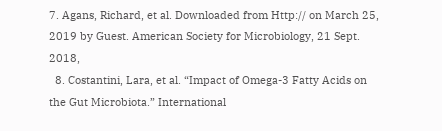7. Agans, Richard, et al. Downloaded from Http:// on March 25, 2019 by Guest. American Society for Microbiology, 21 Sept. 2018,
  8. Costantini, Lara, et al. “Impact of Omega-3 Fatty Acids on the Gut Microbiota.” International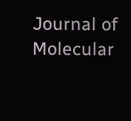Journal of Molecular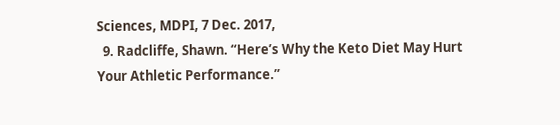Sciences, MDPI, 7 Dec. 2017,
  9. Radcliffe, Shawn. “Here’s Why the Keto Diet May Hurt Your Athletic Performance.”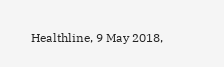Healthline, 9 May 2018,